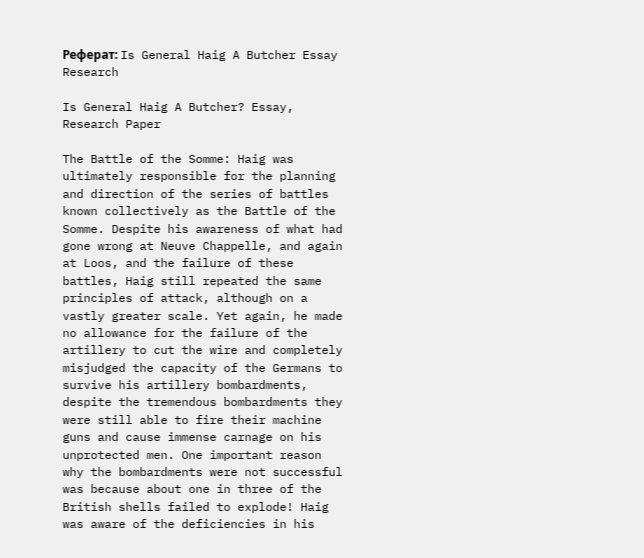Реферат: Is General Haig A Butcher Essay Research

Is General Haig A Butcher? Essay, Research Paper

The Battle of the Somme: Haig was ultimately responsible for the planning and direction of the series of battles known collectively as the Battle of the Somme. Despite his awareness of what had gone wrong at Neuve Chappelle, and again at Loos, and the failure of these battles, Haig still repeated the same principles of attack, although on a vastly greater scale. Yet again, he made no allowance for the failure of the artillery to cut the wire and completely misjudged the capacity of the Germans to survive his artillery bombardments, despite the tremendous bombardments they were still able to fire their machine guns and cause immense carnage on his unprotected men. One important reason why the bombardments were not successful was because about one in three of the British shells failed to explode! Haig was aware of the deficiencies in his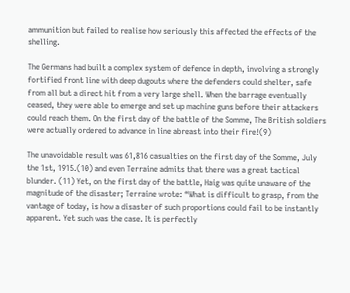ammunition but failed to realise how seriously this affected the effects of the shelling.

The Germans had built a complex system of defence in depth, involving a strongly fortified front line with deep dugouts where the defenders could shelter, safe from all but a direct hit from a very large shell. When the barrage eventually ceased, they were able to emerge and set up machine guns before their attackers could reach them. On the first day of the battle of the Somme, The British soldiers were actually ordered to advance in line abreast into their fire!(9)

The unavoidable result was 61,816 casualties on the first day of the Somme, July the 1st, 1915.(10) and even Terraine admits that there was a great tactical blunder. (11) Yet, on the first day of the battle, Haig was quite unaware of the magnitude of the disaster; Terraine wrote: “What is difficult to grasp, from the vantage of today, is how a disaster of such proportions could fail to be instantly apparent. Yet such was the case. It is perfectly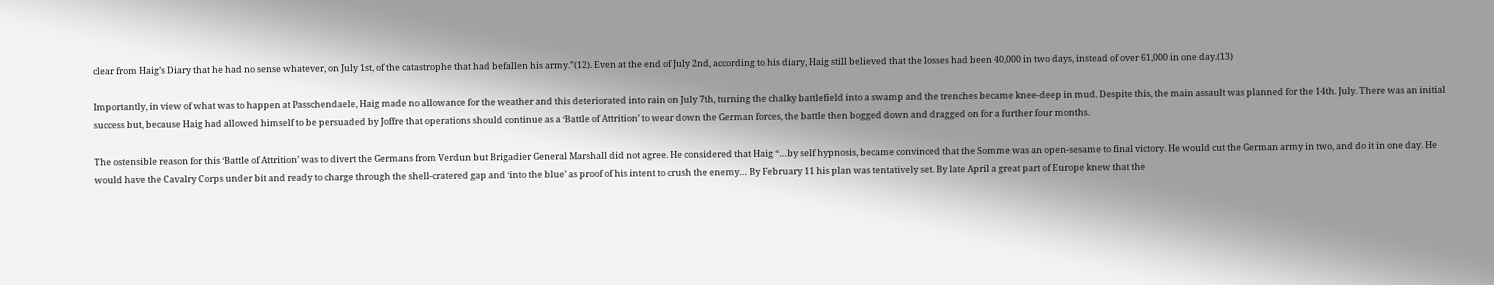clear from Haig’s Diary that he had no sense whatever, on July 1st, of the catastrophe that had befallen his army.”(12). Even at the end of July 2nd, according to his diary, Haig still believed that the losses had been 40,000 in two days, instead of over 61,000 in one day.(13)

Importantly, in view of what was to happen at Passchendaele, Haig made no allowance for the weather and this deteriorated into rain on July 7th, turning the chalky battlefield into a swamp and the trenches became knee-deep in mud. Despite this, the main assault was planned for the 14th. July. There was an initial success but, because Haig had allowed himself to be persuaded by Joffre that operations should continue as a ‘Battle of Attrition’ to wear down the German forces, the battle then bogged down and dragged on for a further four months.

The ostensible reason for this ‘Battle of Attrition’ was to divert the Germans from Verdun but Brigadier General Marshall did not agree. He considered that Haig “…by self hypnosis, became convinced that the Somme was an open-sesame to final victory. He would cut the German army in two, and do it in one day. He would have the Cavalry Corps under bit and ready to charge through the shell-cratered gap and ‘into the blue’ as proof of his intent to crush the enemy… By February 11 his plan was tentatively set. By late April a great part of Europe knew that the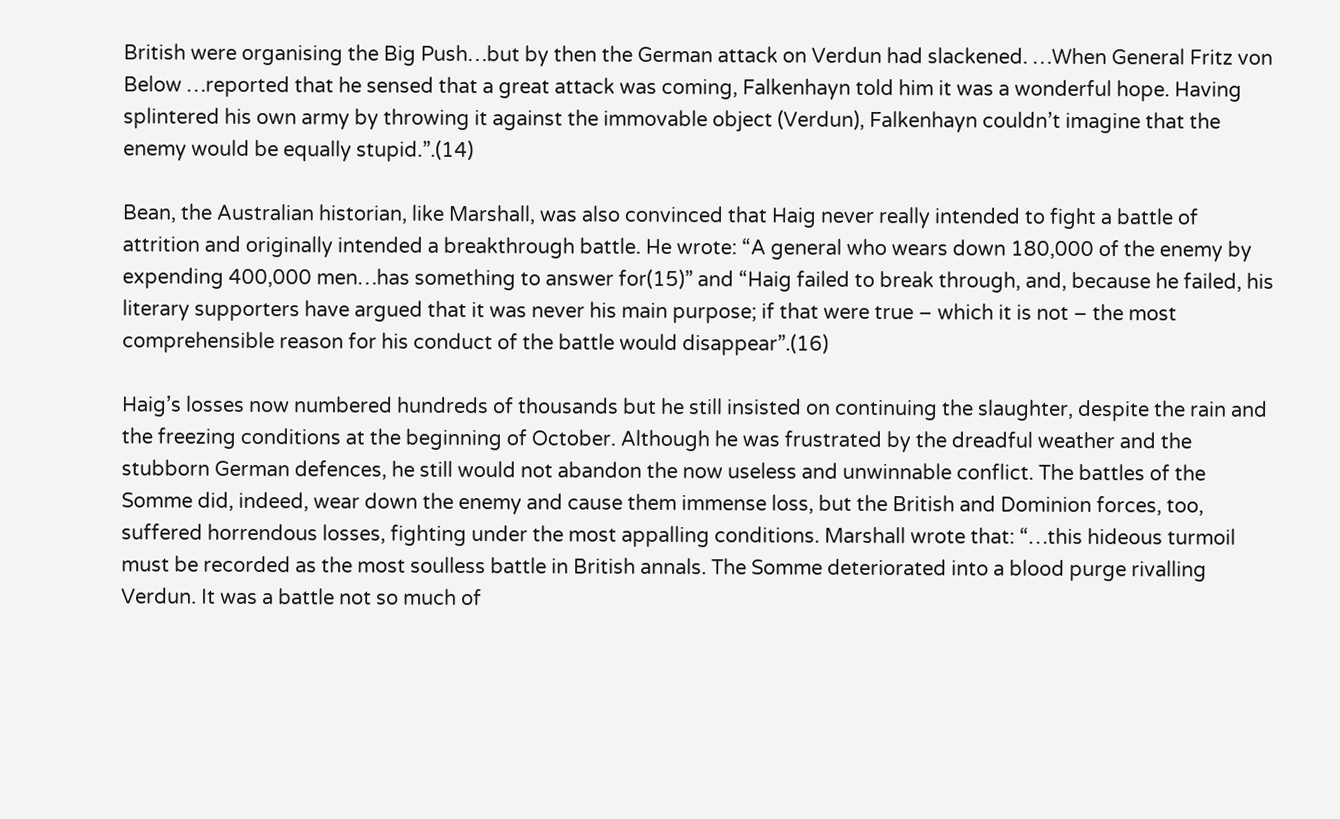British were organising the Big Push…but by then the German attack on Verdun had slackened. …When General Fritz von Below …reported that he sensed that a great attack was coming, Falkenhayn told him it was a wonderful hope. Having splintered his own army by throwing it against the immovable object (Verdun), Falkenhayn couldn’t imagine that the enemy would be equally stupid.”.(14)

Bean, the Australian historian, like Marshall, was also convinced that Haig never really intended to fight a battle of attrition and originally intended a breakthrough battle. He wrote: “A general who wears down 180,000 of the enemy by expending 400,000 men…has something to answer for(15)” and “Haig failed to break through, and, because he failed, his literary supporters have argued that it was never his main purpose; if that were true – which it is not – the most comprehensible reason for his conduct of the battle would disappear”.(16)

Haig’s losses now numbered hundreds of thousands but he still insisted on continuing the slaughter, despite the rain and the freezing conditions at the beginning of October. Although he was frustrated by the dreadful weather and the stubborn German defences, he still would not abandon the now useless and unwinnable conflict. The battles of the Somme did, indeed, wear down the enemy and cause them immense loss, but the British and Dominion forces, too, suffered horrendous losses, fighting under the most appalling conditions. Marshall wrote that: “…this hideous turmoil must be recorded as the most soulless battle in British annals. The Somme deteriorated into a blood purge rivalling Verdun. It was a battle not so much of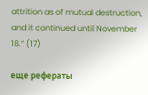attrition as of mutual destruction, and it continued until November 18.” (17)

еще рефераты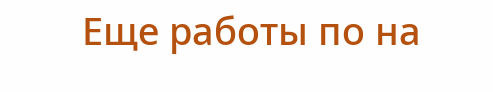Еще работы по на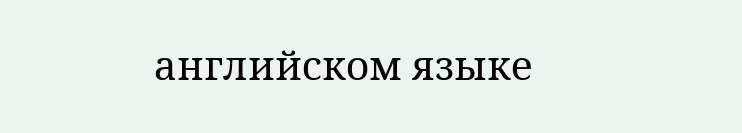английском языке